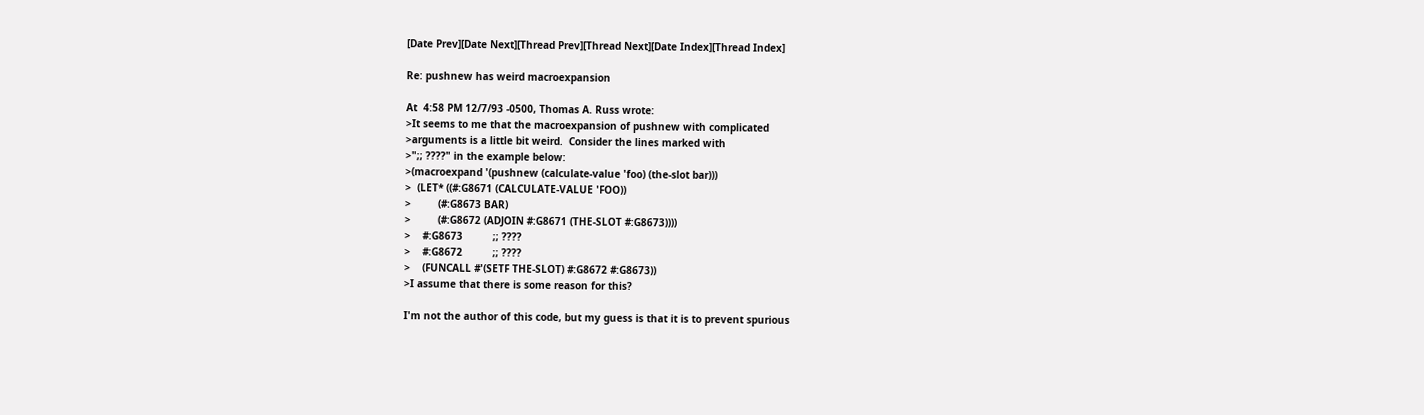[Date Prev][Date Next][Thread Prev][Thread Next][Date Index][Thread Index]

Re: pushnew has weird macroexpansion

At  4:58 PM 12/7/93 -0500, Thomas A. Russ wrote:
>It seems to me that the macroexpansion of pushnew with complicated
>arguments is a little bit weird.  Consider the lines marked with
>";; ????" in the example below:
>(macroexpand '(pushnew (calculate-value 'foo) (the-slot bar)))
>  (LET* ((#:G8671 (CALCULATE-VALUE 'FOO))
>         (#:G8673 BAR)
>         (#:G8672 (ADJOIN #:G8671 (THE-SLOT #:G8673))))
>    #:G8673          ;; ????
>    #:G8672          ;; ????
>    (FUNCALL #'(SETF THE-SLOT) #:G8672 #:G8673))
>I assume that there is some reason for this?

I'm not the author of this code, but my guess is that it is to prevent spurious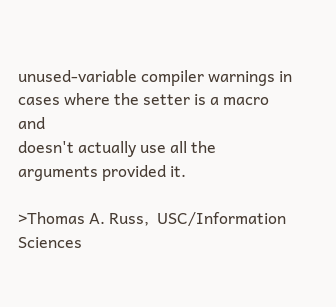unused-variable compiler warnings in cases where the setter is a macro and
doesn't actually use all the arguments provided it.

>Thomas A. Russ,  USC/Information Sciences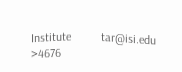Institute          tar@isi.edu
>4676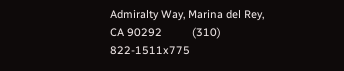Admiralty Way, Marina del Rey, CA 90292          (310) 822-1511x775